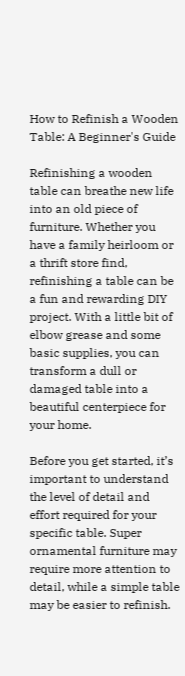How to Refinish a Wooden Table: A Beginner's Guide

Refinishing a wooden table can breathe new life into an old piece of furniture. Whether you have a family heirloom or a thrift store find, refinishing a table can be a fun and rewarding DIY project. With a little bit of elbow grease and some basic supplies, you can transform a dull or damaged table into a beautiful centerpiece for your home.

Before you get started, it’s important to understand the level of detail and effort required for your specific table. Super ornamental furniture may require more attention to detail, while a simple table may be easier to refinish.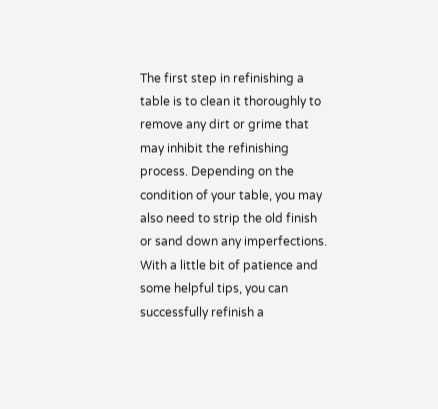The first step in refinishing a table is to clean it thoroughly to remove any dirt or grime that may inhibit the refinishing process. Depending on the condition of your table, you may also need to strip the old finish or sand down any imperfections. With a little bit of patience and some helpful tips, you can successfully refinish a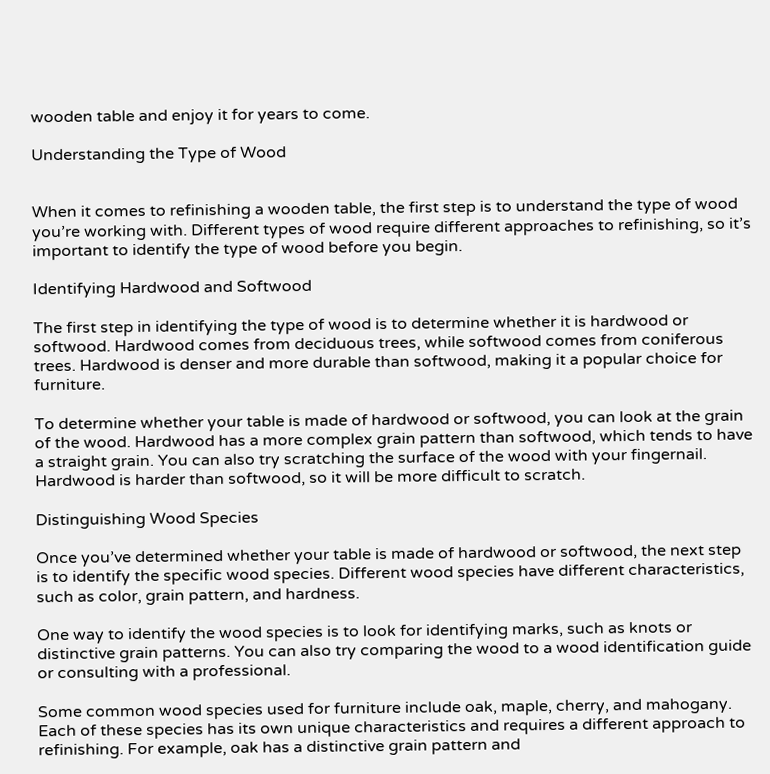wooden table and enjoy it for years to come.

Understanding the Type of Wood


When it comes to refinishing a wooden table, the first step is to understand the type of wood you’re working with. Different types of wood require different approaches to refinishing, so it’s important to identify the type of wood before you begin.

Identifying Hardwood and Softwood

The first step in identifying the type of wood is to determine whether it is hardwood or softwood. Hardwood comes from deciduous trees, while softwood comes from coniferous trees. Hardwood is denser and more durable than softwood, making it a popular choice for furniture.

To determine whether your table is made of hardwood or softwood, you can look at the grain of the wood. Hardwood has a more complex grain pattern than softwood, which tends to have a straight grain. You can also try scratching the surface of the wood with your fingernail. Hardwood is harder than softwood, so it will be more difficult to scratch.

Distinguishing Wood Species

Once you’ve determined whether your table is made of hardwood or softwood, the next step is to identify the specific wood species. Different wood species have different characteristics, such as color, grain pattern, and hardness.

One way to identify the wood species is to look for identifying marks, such as knots or distinctive grain patterns. You can also try comparing the wood to a wood identification guide or consulting with a professional.

Some common wood species used for furniture include oak, maple, cherry, and mahogany. Each of these species has its own unique characteristics and requires a different approach to refinishing. For example, oak has a distinctive grain pattern and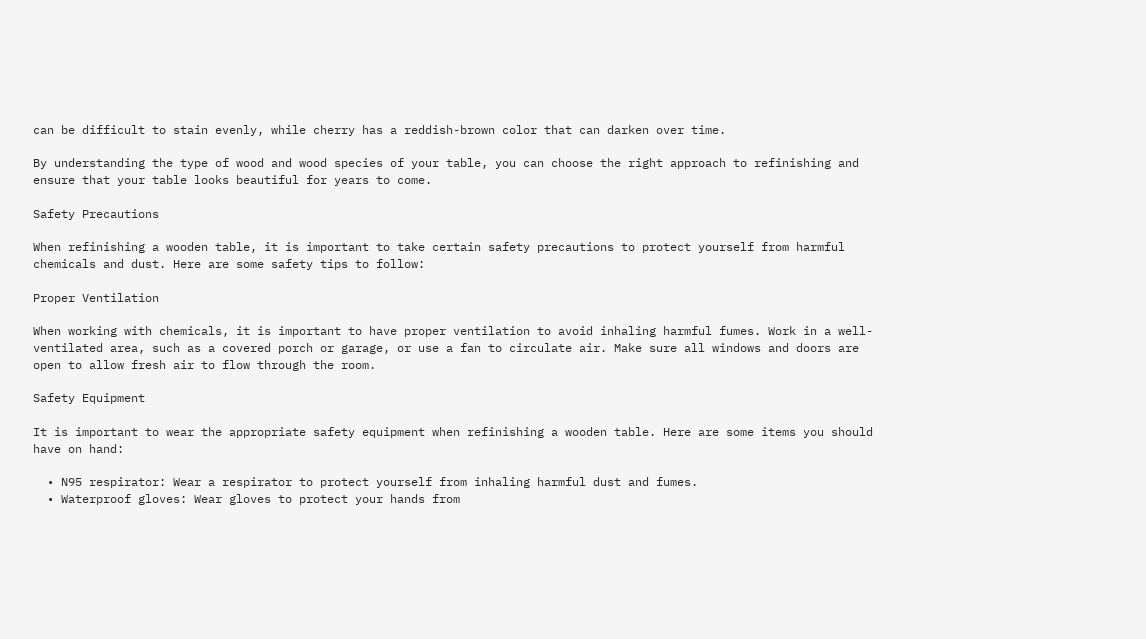can be difficult to stain evenly, while cherry has a reddish-brown color that can darken over time.

By understanding the type of wood and wood species of your table, you can choose the right approach to refinishing and ensure that your table looks beautiful for years to come.

Safety Precautions

When refinishing a wooden table, it is important to take certain safety precautions to protect yourself from harmful chemicals and dust. Here are some safety tips to follow:

Proper Ventilation

When working with chemicals, it is important to have proper ventilation to avoid inhaling harmful fumes. Work in a well-ventilated area, such as a covered porch or garage, or use a fan to circulate air. Make sure all windows and doors are open to allow fresh air to flow through the room.

Safety Equipment

It is important to wear the appropriate safety equipment when refinishing a wooden table. Here are some items you should have on hand:

  • N95 respirator: Wear a respirator to protect yourself from inhaling harmful dust and fumes.
  • Waterproof gloves: Wear gloves to protect your hands from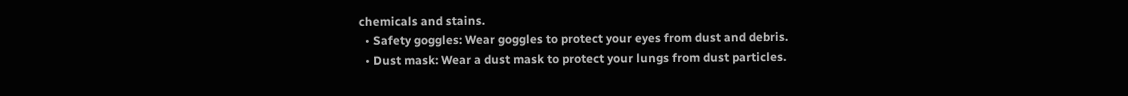chemicals and stains.
  • Safety goggles: Wear goggles to protect your eyes from dust and debris.
  • Dust mask: Wear a dust mask to protect your lungs from dust particles.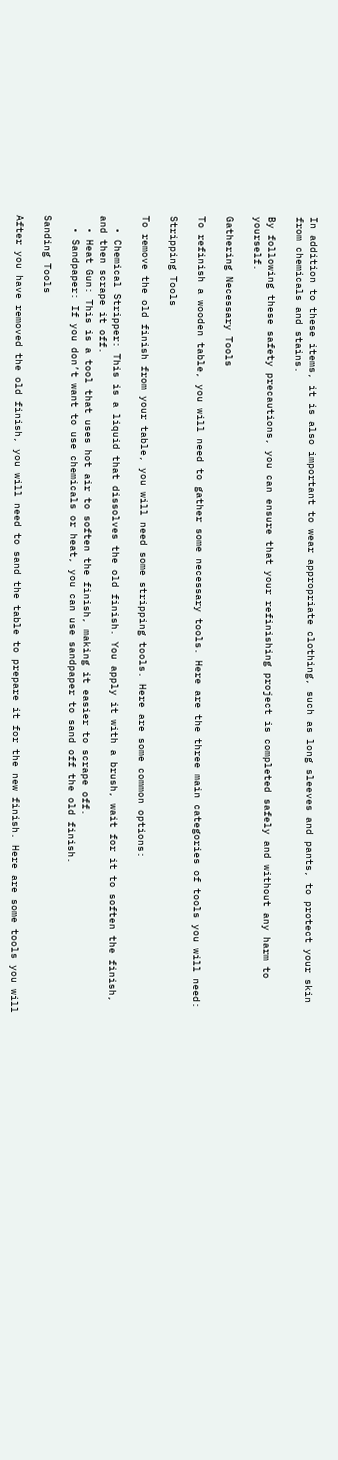In addition to these items, it is also important to wear appropriate clothing, such as long sleeves and pants, to protect your skin from chemicals and stains.

By following these safety precautions, you can ensure that your refinishing project is completed safely and without any harm to yourself.

Gathering Necessary Tools

To refinish a wooden table, you will need to gather some necessary tools. Here are the three main categories of tools you will need:

Stripping Tools

To remove the old finish from your table, you will need some stripping tools. Here are some common options:

  • Chemical Stripper: This is a liquid that dissolves the old finish. You apply it with a brush, wait for it to soften the finish, and then scrape it off.
  • Heat Gun: This is a tool that uses hot air to soften the finish, making it easier to scrape off.
  • Sandpaper: If you don’t want to use chemicals or heat, you can use sandpaper to sand off the old finish.

Sanding Tools

After you have removed the old finish, you will need to sand the table to prepare it for the new finish. Here are some tools you will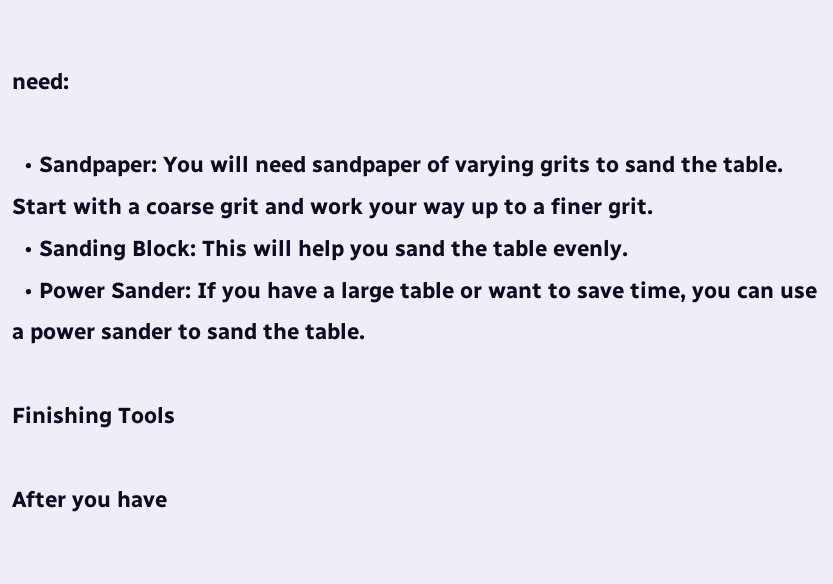need:

  • Sandpaper: You will need sandpaper of varying grits to sand the table. Start with a coarse grit and work your way up to a finer grit.
  • Sanding Block: This will help you sand the table evenly.
  • Power Sander: If you have a large table or want to save time, you can use a power sander to sand the table.

Finishing Tools

After you have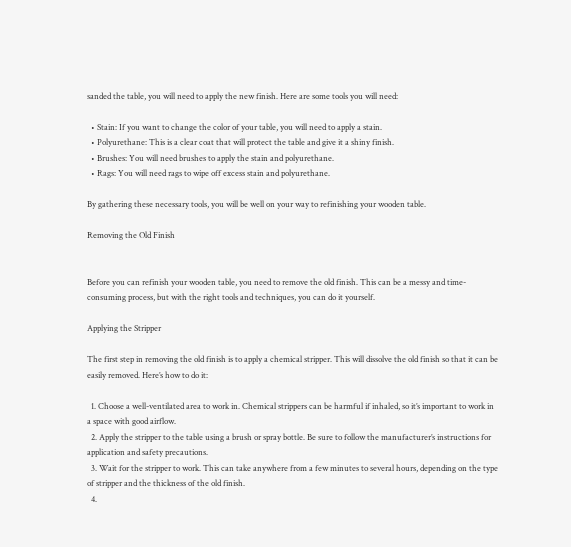sanded the table, you will need to apply the new finish. Here are some tools you will need:

  • Stain: If you want to change the color of your table, you will need to apply a stain.
  • Polyurethane: This is a clear coat that will protect the table and give it a shiny finish.
  • Brushes: You will need brushes to apply the stain and polyurethane.
  • Rags: You will need rags to wipe off excess stain and polyurethane.

By gathering these necessary tools, you will be well on your way to refinishing your wooden table.

Removing the Old Finish


Before you can refinish your wooden table, you need to remove the old finish. This can be a messy and time-consuming process, but with the right tools and techniques, you can do it yourself.

Applying the Stripper

The first step in removing the old finish is to apply a chemical stripper. This will dissolve the old finish so that it can be easily removed. Here’s how to do it:

  1. Choose a well-ventilated area to work in. Chemical strippers can be harmful if inhaled, so it’s important to work in a space with good airflow.
  2. Apply the stripper to the table using a brush or spray bottle. Be sure to follow the manufacturer’s instructions for application and safety precautions.
  3. Wait for the stripper to work. This can take anywhere from a few minutes to several hours, depending on the type of stripper and the thickness of the old finish.
  4.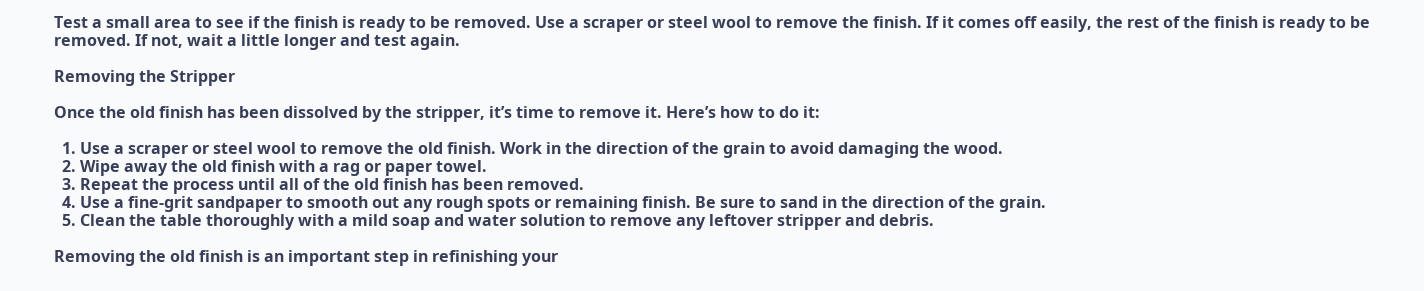Test a small area to see if the finish is ready to be removed. Use a scraper or steel wool to remove the finish. If it comes off easily, the rest of the finish is ready to be removed. If not, wait a little longer and test again.

Removing the Stripper

Once the old finish has been dissolved by the stripper, it’s time to remove it. Here’s how to do it:

  1. Use a scraper or steel wool to remove the old finish. Work in the direction of the grain to avoid damaging the wood.
  2. Wipe away the old finish with a rag or paper towel.
  3. Repeat the process until all of the old finish has been removed.
  4. Use a fine-grit sandpaper to smooth out any rough spots or remaining finish. Be sure to sand in the direction of the grain.
  5. Clean the table thoroughly with a mild soap and water solution to remove any leftover stripper and debris.

Removing the old finish is an important step in refinishing your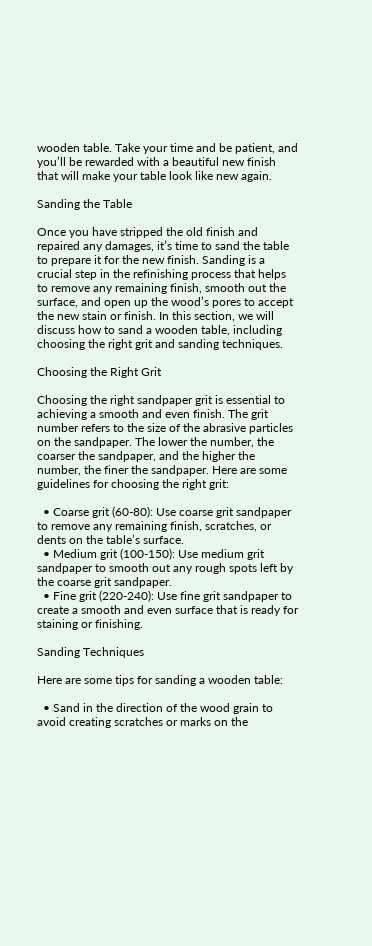wooden table. Take your time and be patient, and you’ll be rewarded with a beautiful new finish that will make your table look like new again.

Sanding the Table

Once you have stripped the old finish and repaired any damages, it’s time to sand the table to prepare it for the new finish. Sanding is a crucial step in the refinishing process that helps to remove any remaining finish, smooth out the surface, and open up the wood’s pores to accept the new stain or finish. In this section, we will discuss how to sand a wooden table, including choosing the right grit and sanding techniques.

Choosing the Right Grit

Choosing the right sandpaper grit is essential to achieving a smooth and even finish. The grit number refers to the size of the abrasive particles on the sandpaper. The lower the number, the coarser the sandpaper, and the higher the number, the finer the sandpaper. Here are some guidelines for choosing the right grit:

  • Coarse grit (60-80): Use coarse grit sandpaper to remove any remaining finish, scratches, or dents on the table’s surface.
  • Medium grit (100-150): Use medium grit sandpaper to smooth out any rough spots left by the coarse grit sandpaper.
  • Fine grit (220-240): Use fine grit sandpaper to create a smooth and even surface that is ready for staining or finishing.

Sanding Techniques

Here are some tips for sanding a wooden table:

  • Sand in the direction of the wood grain to avoid creating scratches or marks on the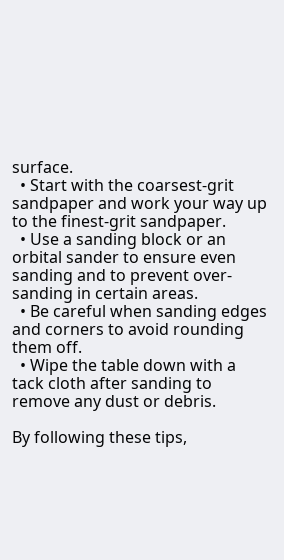surface.
  • Start with the coarsest-grit sandpaper and work your way up to the finest-grit sandpaper.
  • Use a sanding block or an orbital sander to ensure even sanding and to prevent over-sanding in certain areas.
  • Be careful when sanding edges and corners to avoid rounding them off.
  • Wipe the table down with a tack cloth after sanding to remove any dust or debris.

By following these tips,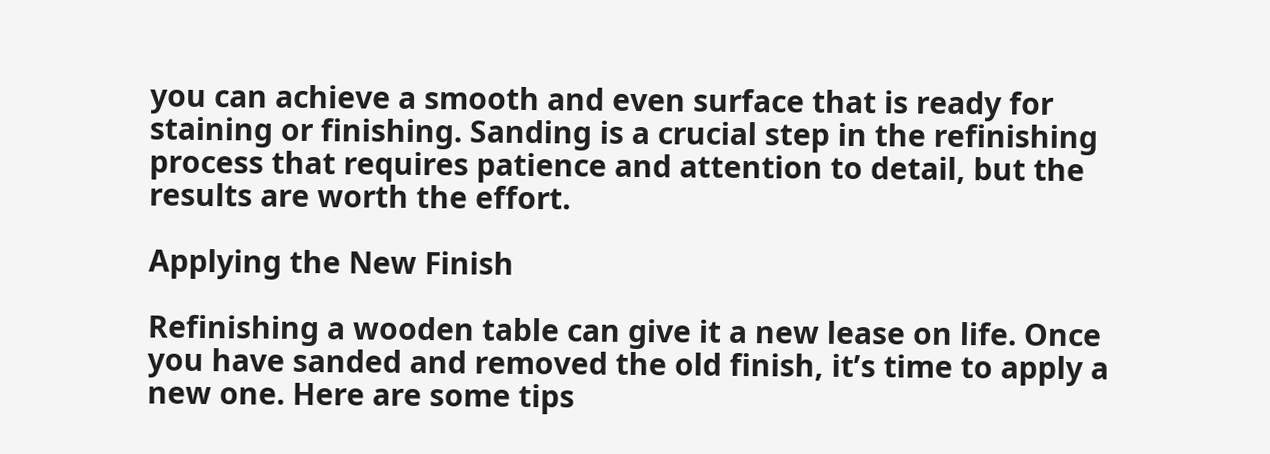you can achieve a smooth and even surface that is ready for staining or finishing. Sanding is a crucial step in the refinishing process that requires patience and attention to detail, but the results are worth the effort.

Applying the New Finish

Refinishing a wooden table can give it a new lease on life. Once you have sanded and removed the old finish, it’s time to apply a new one. Here are some tips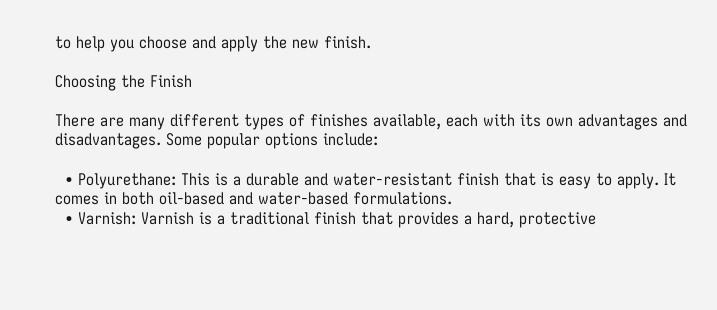to help you choose and apply the new finish.

Choosing the Finish

There are many different types of finishes available, each with its own advantages and disadvantages. Some popular options include:

  • Polyurethane: This is a durable and water-resistant finish that is easy to apply. It comes in both oil-based and water-based formulations.
  • Varnish: Varnish is a traditional finish that provides a hard, protective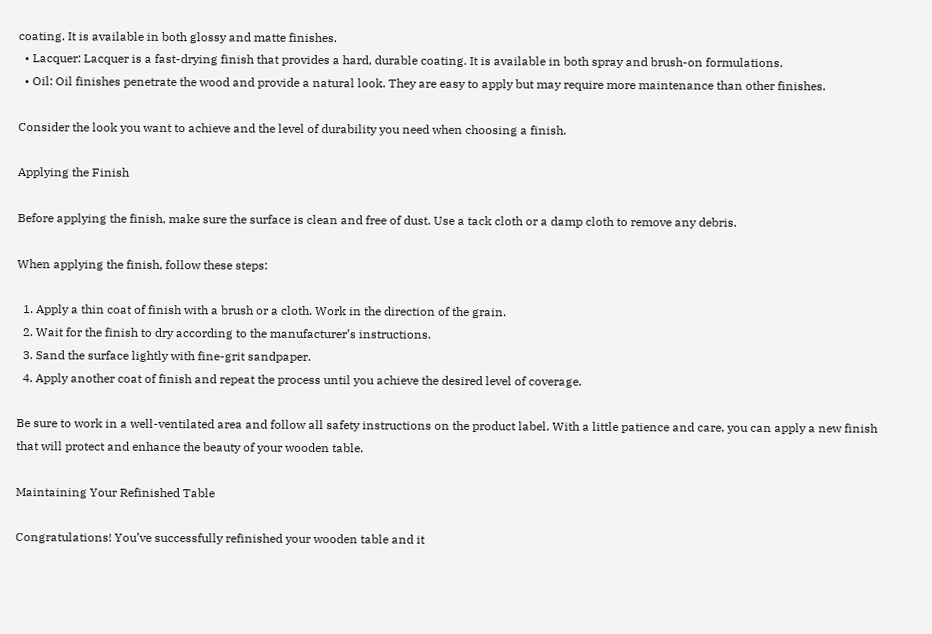coating. It is available in both glossy and matte finishes.
  • Lacquer: Lacquer is a fast-drying finish that provides a hard, durable coating. It is available in both spray and brush-on formulations.
  • Oil: Oil finishes penetrate the wood and provide a natural look. They are easy to apply but may require more maintenance than other finishes.

Consider the look you want to achieve and the level of durability you need when choosing a finish.

Applying the Finish

Before applying the finish, make sure the surface is clean and free of dust. Use a tack cloth or a damp cloth to remove any debris.

When applying the finish, follow these steps:

  1. Apply a thin coat of finish with a brush or a cloth. Work in the direction of the grain.
  2. Wait for the finish to dry according to the manufacturer’s instructions.
  3. Sand the surface lightly with fine-grit sandpaper.
  4. Apply another coat of finish and repeat the process until you achieve the desired level of coverage.

Be sure to work in a well-ventilated area and follow all safety instructions on the product label. With a little patience and care, you can apply a new finish that will protect and enhance the beauty of your wooden table.

Maintaining Your Refinished Table

Congratulations! You’ve successfully refinished your wooden table and it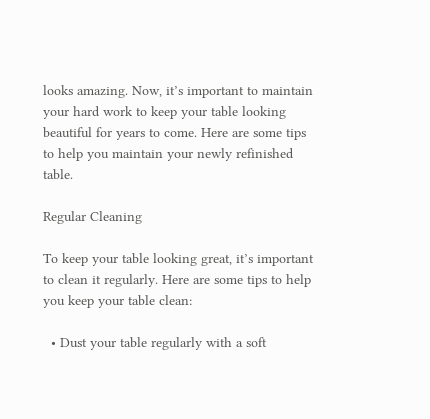looks amazing. Now, it’s important to maintain your hard work to keep your table looking beautiful for years to come. Here are some tips to help you maintain your newly refinished table.

Regular Cleaning

To keep your table looking great, it’s important to clean it regularly. Here are some tips to help you keep your table clean:

  • Dust your table regularly with a soft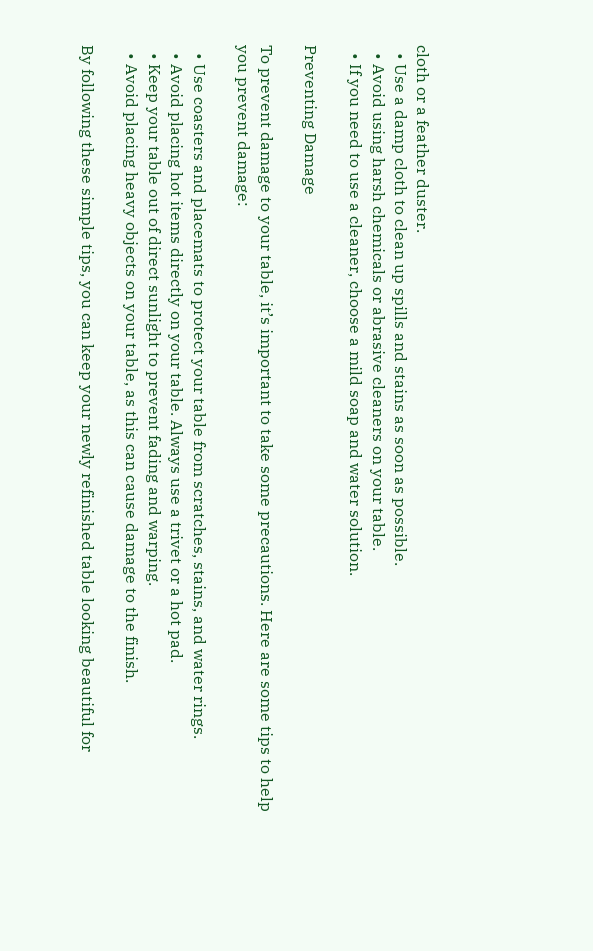cloth or a feather duster.
  • Use a damp cloth to clean up spills and stains as soon as possible.
  • Avoid using harsh chemicals or abrasive cleaners on your table.
  • If you need to use a cleaner, choose a mild soap and water solution.

Preventing Damage

To prevent damage to your table, it’s important to take some precautions. Here are some tips to help you prevent damage:

  • Use coasters and placemats to protect your table from scratches, stains, and water rings.
  • Avoid placing hot items directly on your table. Always use a trivet or a hot pad.
  • Keep your table out of direct sunlight to prevent fading and warping.
  • Avoid placing heavy objects on your table, as this can cause damage to the finish.

By following these simple tips, you can keep your newly refinished table looking beautiful for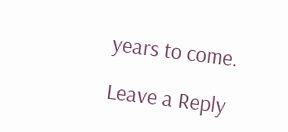years to come.

Leave a Reply